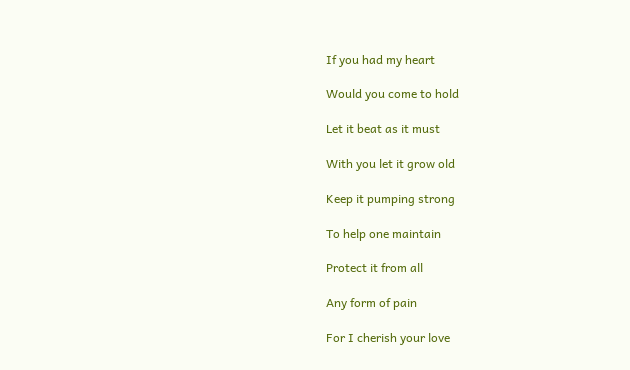If you had my heart

Would you come to hold

Let it beat as it must

With you let it grow old

Keep it pumping strong

To help one maintain

Protect it from all

Any form of pain

For I cherish your love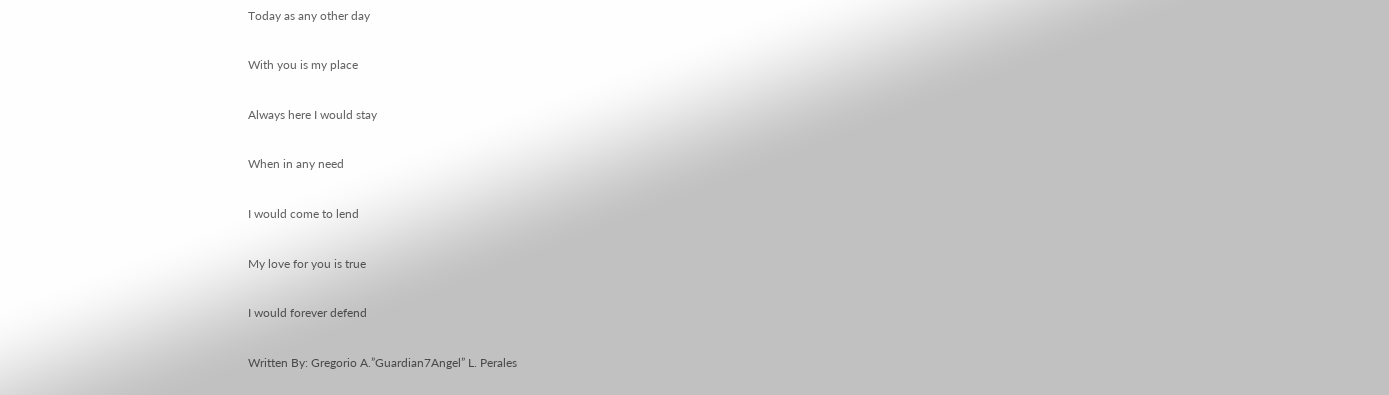Today as any other day

With you is my place

Always here I would stay

When in any need

I would come to lend

My love for you is true

I would forever defend

Written By: Gregorio A.”Guardian7Angel” L. Perales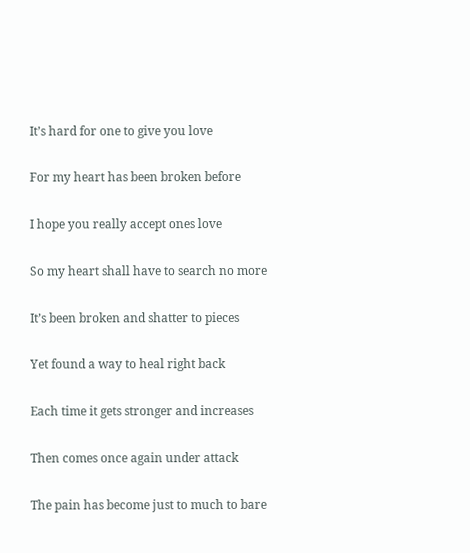It’s hard for one to give you love

For my heart has been broken before

I hope you really accept ones love

So my heart shall have to search no more

It’s been broken and shatter to pieces

Yet found a way to heal right back

Each time it gets stronger and increases

Then comes once again under attack

The pain has become just to much to bare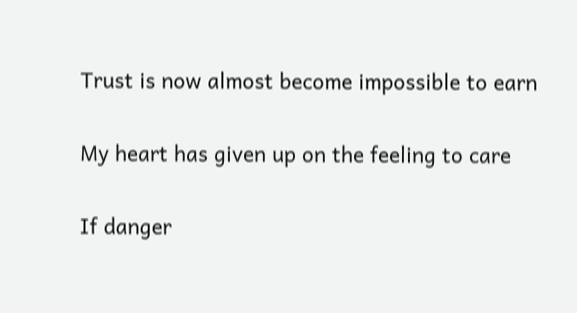Trust is now almost become impossible to earn

My heart has given up on the feeling to care

If danger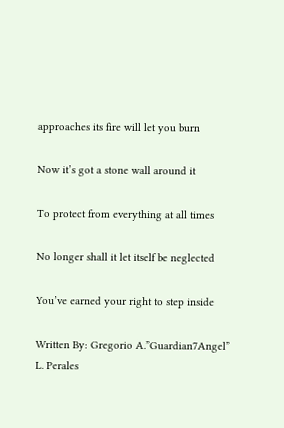approaches its fire will let you burn

Now it’s got a stone wall around it

To protect from everything at all times

No longer shall it let itself be neglected

You’ve earned your right to step inside

Written By: Gregorio A.”Guardian7Angel” L. Perales